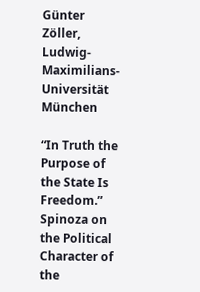Günter Zöller, Ludwig-Maximilians-Universität München

“In Truth the Purpose of the State Is Freedom.”
Spinoza on the Political Character of the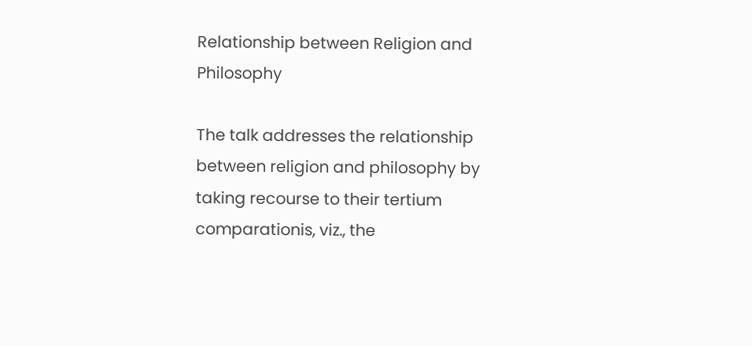Relationship between Religion and Philosophy

The talk addresses the relationship between religion and philosophy by taking recourse to their tertium comparationis, viz., the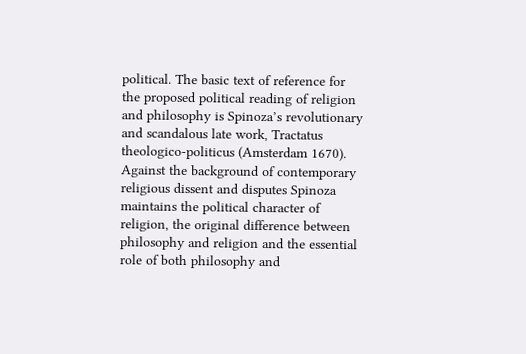political. The basic text of reference for the proposed political reading of religion and philosophy is Spinoza’s revolutionary and scandalous late work, Tractatus theologico-politicus (Amsterdam 1670). Against the background of contemporary religious dissent and disputes Spinoza maintains the political character of religion, the original difference between philosophy and religion and the essential role of both philosophy and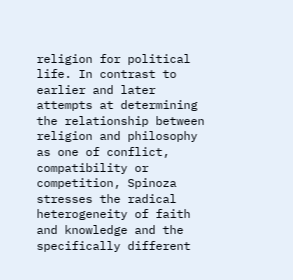religion for political life. In contrast to earlier and later attempts at determining the relationship between religion and philosophy as one of conflict, compatibility or competition, Spinoza stresses the radical heterogeneity of faith and knowledge and the specifically different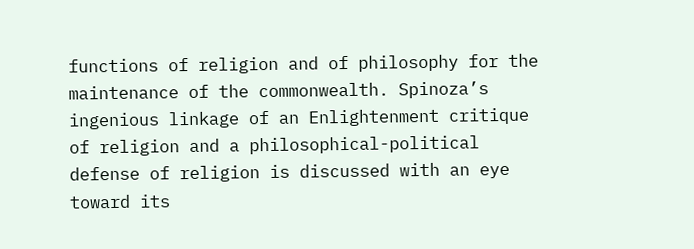functions of religion and of philosophy for the maintenance of the commonwealth. Spinoza’s ingenious linkage of an Enlightenment critique of religion and a philosophical-political defense of religion is discussed with an eye toward its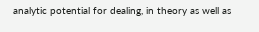analytic potential for dealing, in theory as well as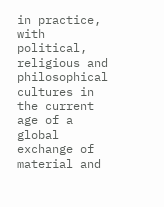in practice, with political, religious and philosophical cultures in the current age of a global exchange of material and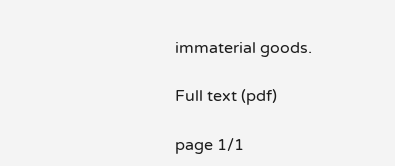immaterial goods.

Full text (pdf)

page 1/1